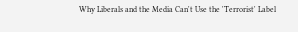Why Liberals and the Media Can't Use the 'Terrorist' Label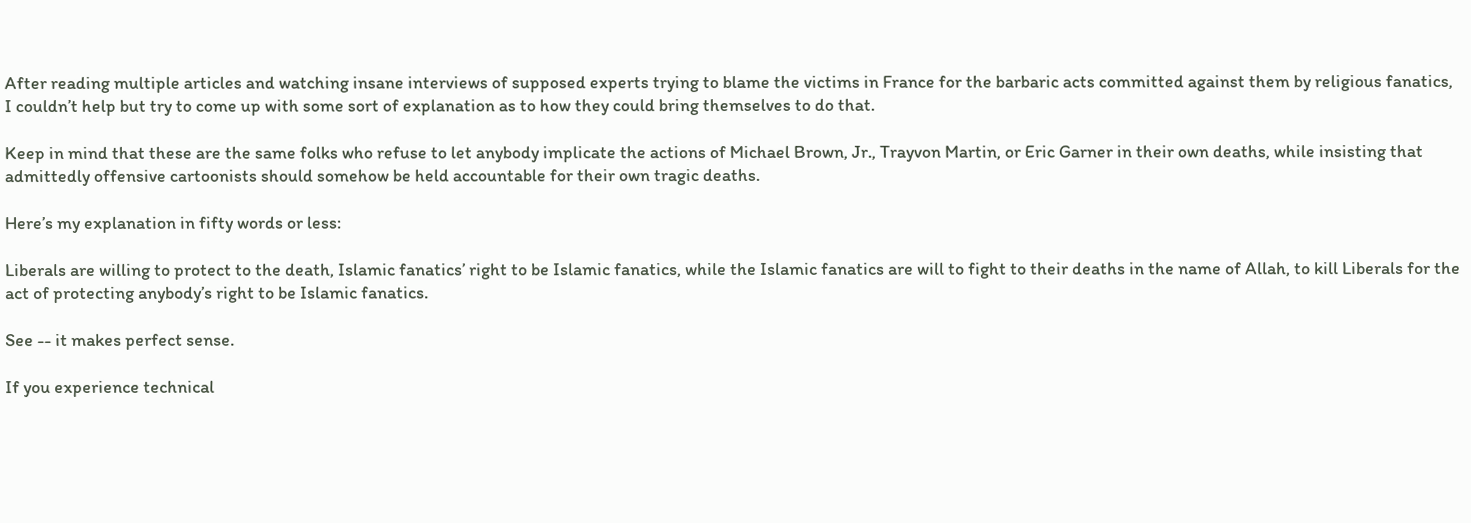After reading multiple articles and watching insane interviews of supposed experts trying to blame the victims in France for the barbaric acts committed against them by religious fanatics, I couldn’t help but try to come up with some sort of explanation as to how they could bring themselves to do that.

Keep in mind that these are the same folks who refuse to let anybody implicate the actions of Michael Brown, Jr., Trayvon Martin, or Eric Garner in their own deaths, while insisting that admittedly offensive cartoonists should somehow be held accountable for their own tragic deaths.

Here’s my explanation in fifty words or less:

Liberals are willing to protect to the death, Islamic fanatics’ right to be Islamic fanatics, while the Islamic fanatics are will to fight to their deaths in the name of Allah, to kill Liberals for the act of protecting anybody’s right to be Islamic fanatics.

See -- it makes perfect sense.

If you experience technical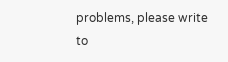problems, please write to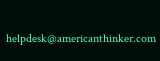helpdesk@americanthinker.com